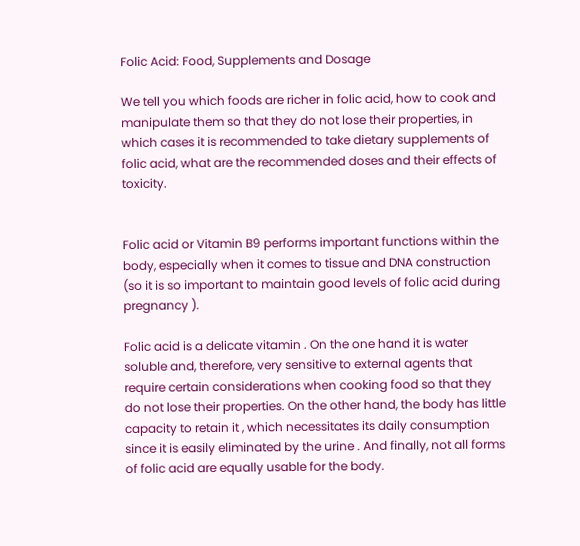Folic Acid: Food, Supplements and Dosage

We tell you which foods are richer in folic acid, how to cook and manipulate them so that they do not lose their properties, in which cases it is recommended to take dietary supplements of folic acid, what are the recommended doses and their effects of toxicity.


Folic acid or Vitamin B9 performs important functions within the body, especially when it comes to tissue and DNA construction (so it is so important to maintain good levels of folic acid during pregnancy ).

Folic acid is a delicate vitamin . On the one hand it is water soluble and, therefore, very sensitive to external agents that require certain considerations when cooking food so that they do not lose their properties. On the other hand, the body has little capacity to retain it , which necessitates its daily consumption since it is easily eliminated by the urine . And finally, not all forms of folic acid are equally usable for the body.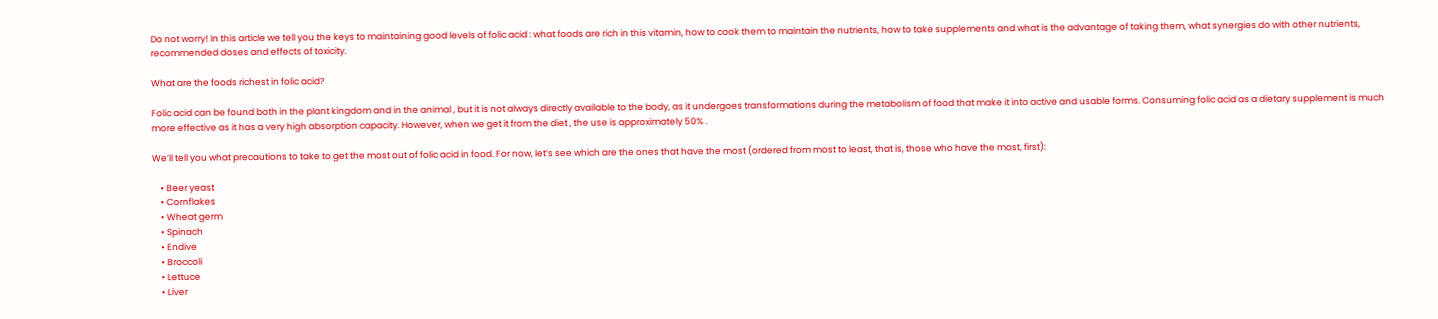Do not worry! In this article we tell you the keys to maintaining good levels of folic acid : what foods are rich in this vitamin, how to cook them to maintain the nutrients, how to take supplements and what is the advantage of taking them, what synergies do with other nutrients, recommended doses and effects of toxicity.

What are the foods richest in folic acid?

Folic acid can be found both in the plant kingdom and in the animal , but it is not always directly available to the body, as it undergoes transformations during the metabolism of food that make it into active and usable forms. Consuming folic acid as a dietary supplement is much more effective as it has a very high absorption capacity. However, when we get it from the diet , the use is approximately 50% .

We’ll tell you what precautions to take to get the most out of folic acid in food. For now, let’s see which are the ones that have the most (ordered from most to least, that is, those who have the most, first):

    • Beer yeast
    • Cornflakes
    • Wheat germ
    • Spinach
    • Endive
    • Broccoli
    • Lettuce
    • Liver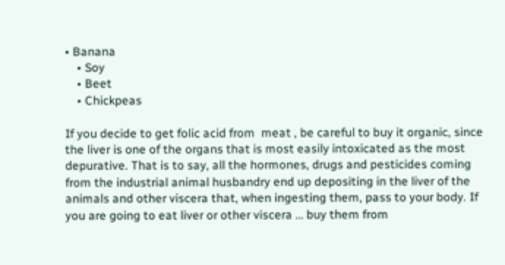• Banana
    • Soy
    • Beet
    • Chickpeas

If you decide to get folic acid from  meat , be careful to buy it organic, since the liver is one of the organs that is most easily intoxicated as the most depurative. That is to say, all the hormones, drugs and pesticides coming from the industrial animal husbandry end up depositing in the liver of the animals and other viscera that, when ingesting them, pass to your body. If you are going to eat liver or other viscera … buy them from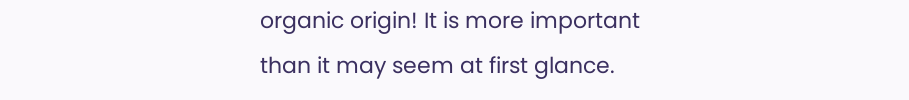organic origin! It is more important than it may seem at first glance.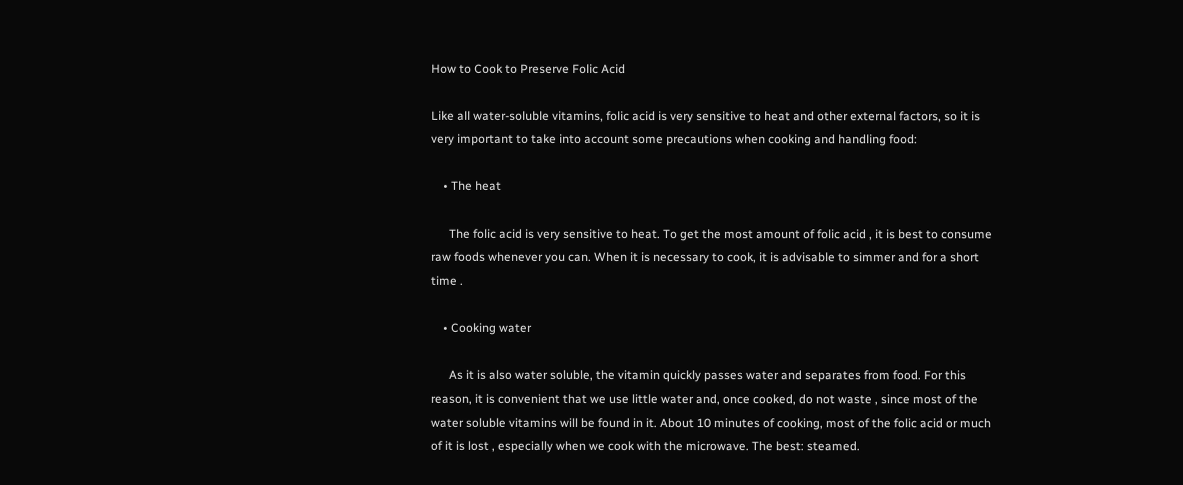How to Cook to Preserve Folic Acid

Like all water-soluble vitamins, folic acid is very sensitive to heat and other external factors, so it is very important to take into account some precautions when cooking and handling food:

    • The heat

      The folic acid is very sensitive to heat. To get the most amount of folic acid , it is best to consume raw foods whenever you can. When it is necessary to cook, it is advisable to simmer and for a short time .

    • Cooking water

      As it is also water soluble, the vitamin quickly passes water and separates from food. For this reason, it is convenient that we use little water and, once cooked, do not waste , since most of the water soluble vitamins will be found in it. About 10 minutes of cooking, most of the folic acid or much of it is lost , especially when we cook with the microwave. The best: steamed.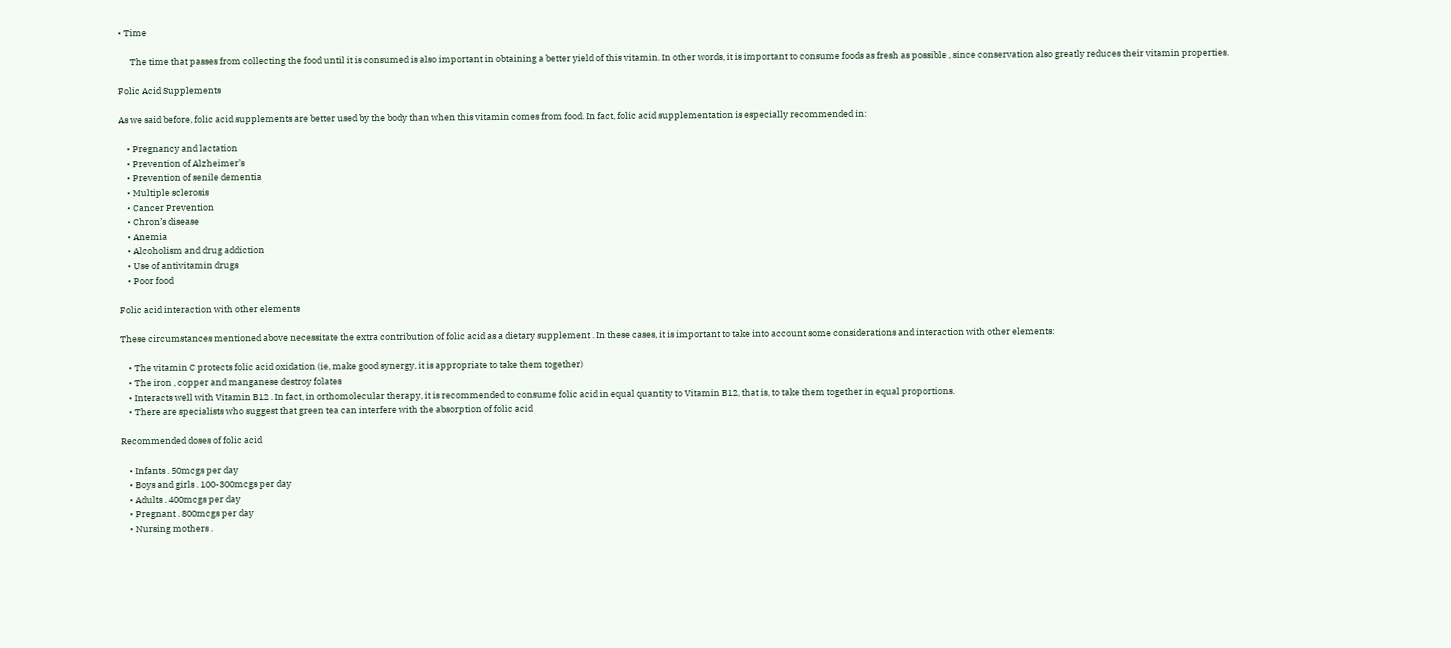• Time

      The time that passes from collecting the food until it is consumed is also important in obtaining a better yield of this vitamin. In other words, it is important to consume foods as fresh as possible , since conservation also greatly reduces their vitamin properties.

Folic Acid Supplements

As we said before, folic acid supplements are better used by the body than when this vitamin comes from food. In fact, folic acid supplementation is especially recommended in:

    • Pregnancy and lactation
    • Prevention of Alzheimer’s
    • Prevention of senile dementia
    • Multiple sclerosis
    • Cancer Prevention
    • Chron’s disease
    • Anemia
    • Alcoholism and drug addiction
    • Use of antivitamin drugs
    • Poor food

Folic acid interaction with other elements

These circumstances mentioned above necessitate the extra contribution of folic acid as a dietary supplement . In these cases, it is important to take into account some considerations and interaction with other elements:

    • The vitamin C protects folic acid oxidation (ie, make good synergy, it is appropriate to take them together)
    • The iron , copper and manganese destroy folates
    • Interacts well with Vitamin B12 . In fact, in orthomolecular therapy, it is recommended to consume folic acid in equal quantity to Vitamin B12, that is, to take them together in equal proportions.
    • There are specialists who suggest that green tea can interfere with the absorption of folic acid

Recommended doses of folic acid

    • Infants . 50mcgs per day
    • Boys and girls . 100-300mcgs per day
    • Adults . 400mcgs per day
    • Pregnant . 800mcgs per day
    • Nursing mothers .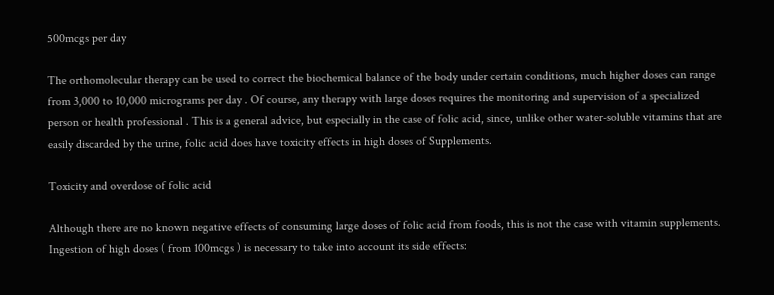500mcgs per day

The orthomolecular therapy can be used to correct the biochemical balance of the body under certain conditions, much higher doses can range from 3,000 to 10,000 micrograms per day . Of course, any therapy with large doses requires the monitoring and supervision of a specialized person or health professional . This is a general advice, but especially in the case of folic acid, since, unlike other water-soluble vitamins that are easily discarded by the urine, folic acid does have toxicity effects in high doses of Supplements.

Toxicity and overdose of folic acid

Although there are no known negative effects of consuming large doses of folic acid from foods, this is not the case with vitamin supplements. Ingestion of high doses ( from 100mcgs ) is necessary to take into account its side effects: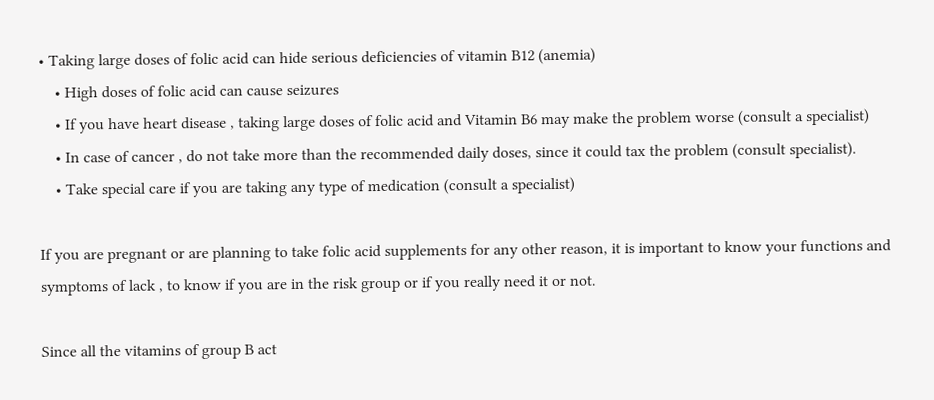• Taking large doses of folic acid can hide serious deficiencies of vitamin B12 (anemia)
    • High doses of folic acid can cause seizures
    • If you have heart disease , taking large doses of folic acid and Vitamin B6 may make the problem worse (consult a specialist)
    • In case of cancer , do not take more than the recommended daily doses, since it could tax the problem (consult specialist).
    • Take special care if you are taking any type of medication (consult a specialist)

If you are pregnant or are planning to take folic acid supplements for any other reason, it is important to know your functions and symptoms of lack , to know if you are in the risk group or if you really need it or not.

Since all the vitamins of group B act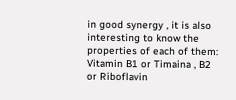in good synergy , it is also interesting to know the properties of each of them: Vitamin B1 or Timaina , B2 or Riboflavin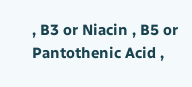, B3 or Niacin , B5 or Pantothenic Acid ,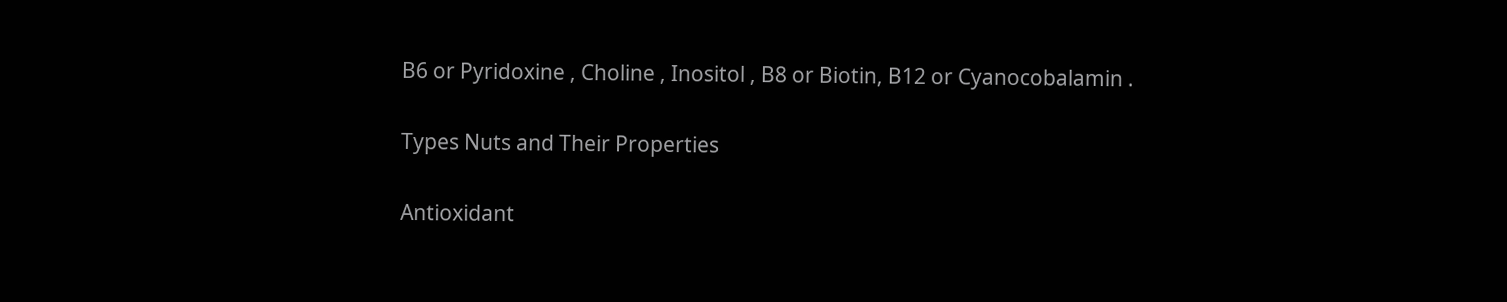B6 or Pyridoxine , Choline , Inositol , B8 or Biotin, B12 or Cyanocobalamin .

Types Nuts and Their Properties

Antioxidant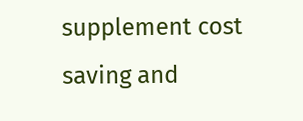supplement cost saving and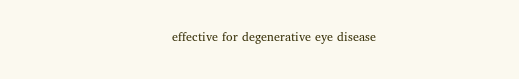effective for degenerative eye disease